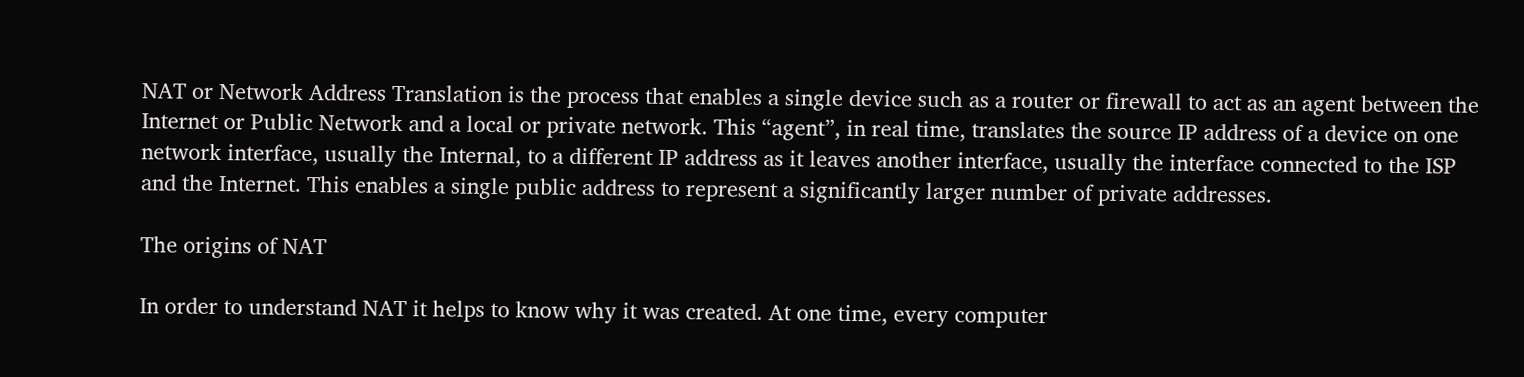NAT or Network Address Translation is the process that enables a single device such as a router or firewall to act as an agent between the Internet or Public Network and a local or private network. This “agent”, in real time, translates the source IP address of a device on one network interface, usually the Internal, to a different IP address as it leaves another interface, usually the interface connected to the ISP and the Internet. This enables a single public address to represent a significantly larger number of private addresses.

The origins of NAT

In order to understand NAT it helps to know why it was created. At one time, every computer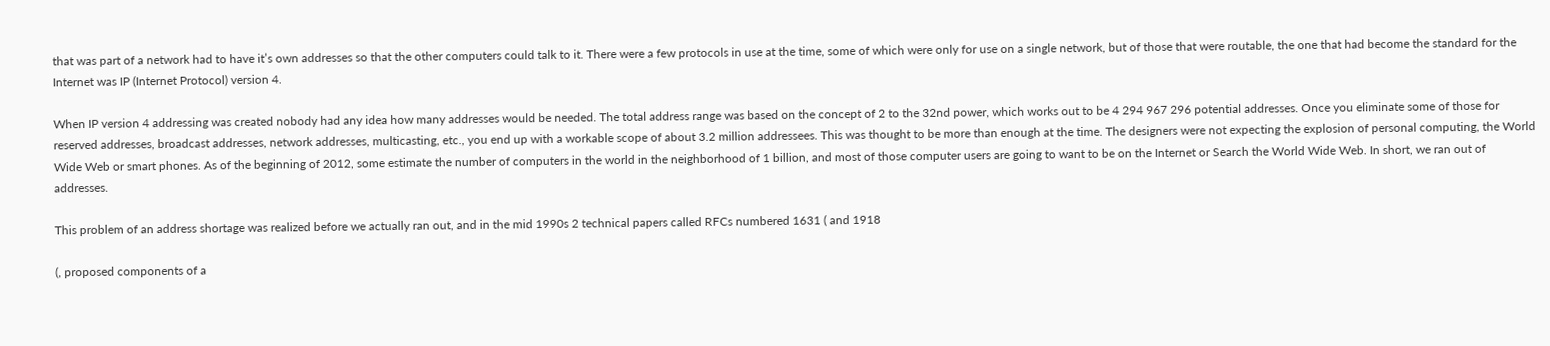that was part of a network had to have it’s own addresses so that the other computers could talk to it. There were a few protocols in use at the time, some of which were only for use on a single network, but of those that were routable, the one that had become the standard for the Internet was IP (Internet Protocol) version 4.

When IP version 4 addressing was created nobody had any idea how many addresses would be needed. The total address range was based on the concept of 2 to the 32nd power, which works out to be 4 294 967 296 potential addresses. Once you eliminate some of those for reserved addresses, broadcast addresses, network addresses, multicasting, etc., you end up with a workable scope of about 3.2 million addressees. This was thought to be more than enough at the time. The designers were not expecting the explosion of personal computing, the World Wide Web or smart phones. As of the beginning of 2012, some estimate the number of computers in the world in the neighborhood of 1 billion, and most of those computer users are going to want to be on the Internet or Search the World Wide Web. In short, we ran out of addresses.

This problem of an address shortage was realized before we actually ran out, and in the mid 1990s 2 technical papers called RFCs numbered 1631 ( and 1918

(, proposed components of a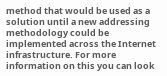method that would be used as a solution until a new addressing methodology could be implemented across the Internet infrastructure. For more information on this you can look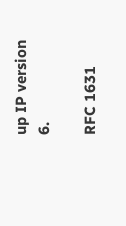up IP version 6.

RFC 1631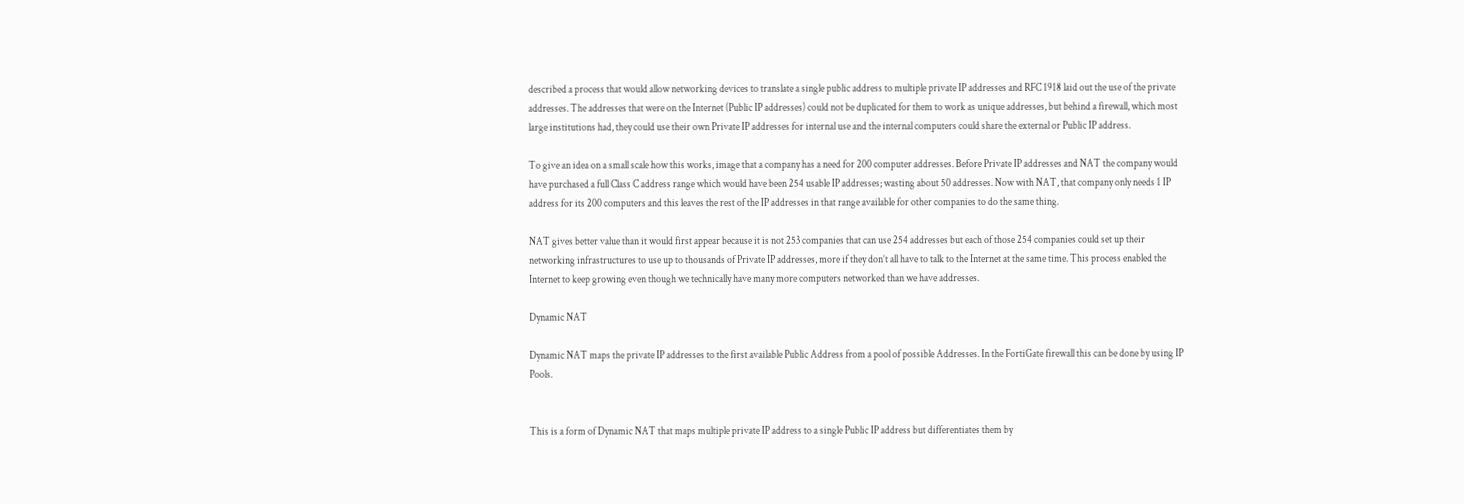described a process that would allow networking devices to translate a single public address to multiple private IP addresses and RFC 1918 laid out the use of the private addresses. The addresses that were on the Internet (Public IP addresses) could not be duplicated for them to work as unique addresses, but behind a firewall, which most large institutions had, they could use their own Private IP addresses for internal use and the internal computers could share the external or Public IP address.

To give an idea on a small scale how this works, image that a company has a need for 200 computer addresses. Before Private IP addresses and NAT the company would have purchased a full Class C address range which would have been 254 usable IP addresses; wasting about 50 addresses. Now with NAT, that company only needs 1 IP address for its 200 computers and this leaves the rest of the IP addresses in that range available for other companies to do the same thing.

NAT gives better value than it would first appear because it is not 253 companies that can use 254 addresses but each of those 254 companies could set up their networking infrastructures to use up to thousands of Private IP addresses, more if they don’t all have to talk to the Internet at the same time. This process enabled the Internet to keep growing even though we technically have many more computers networked than we have addresses.

Dynamic NAT

Dynamic NAT maps the private IP addresses to the first available Public Address from a pool of possible Addresses. In the FortiGate firewall this can be done by using IP Pools.


This is a form of Dynamic NAT that maps multiple private IP address to a single Public IP address but differentiates them by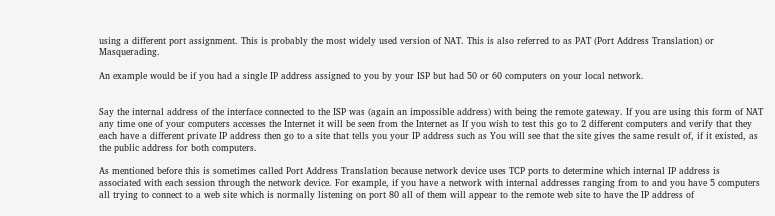using a different port assignment. This is probably the most widely used version of NAT. This is also referred to as PAT (Port Address Translation) or Masquerading.

An example would be if you had a single IP address assigned to you by your ISP but had 50 or 60 computers on your local network.


Say the internal address of the interface connected to the ISP was (again an impossible address) with being the remote gateway. If you are using this form of NAT any time one of your computers accesses the Internet it will be seen from the Internet as If you wish to test this go to 2 different computers and verify that they each have a different private IP address then go to a site that tells you your IP address such as You will see that the site gives the same result of, if it existed, as the public address for both computers.

As mentioned before this is sometimes called Port Address Translation because network device uses TCP ports to determine which internal IP address is associated with each session through the network device. For example, if you have a network with internal addresses ranging from to and you have 5 computers all trying to connect to a web site which is normally listening on port 80 all of them will appear to the remote web site to have the IP address of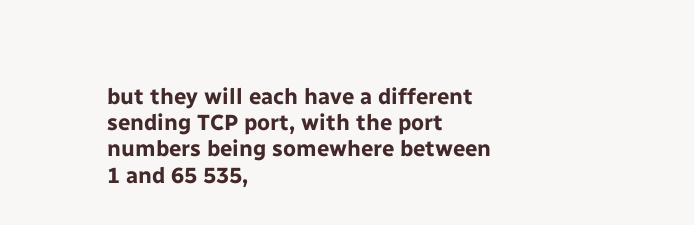but they will each have a different sending TCP port, with the port numbers being somewhere between 1 and 65 535,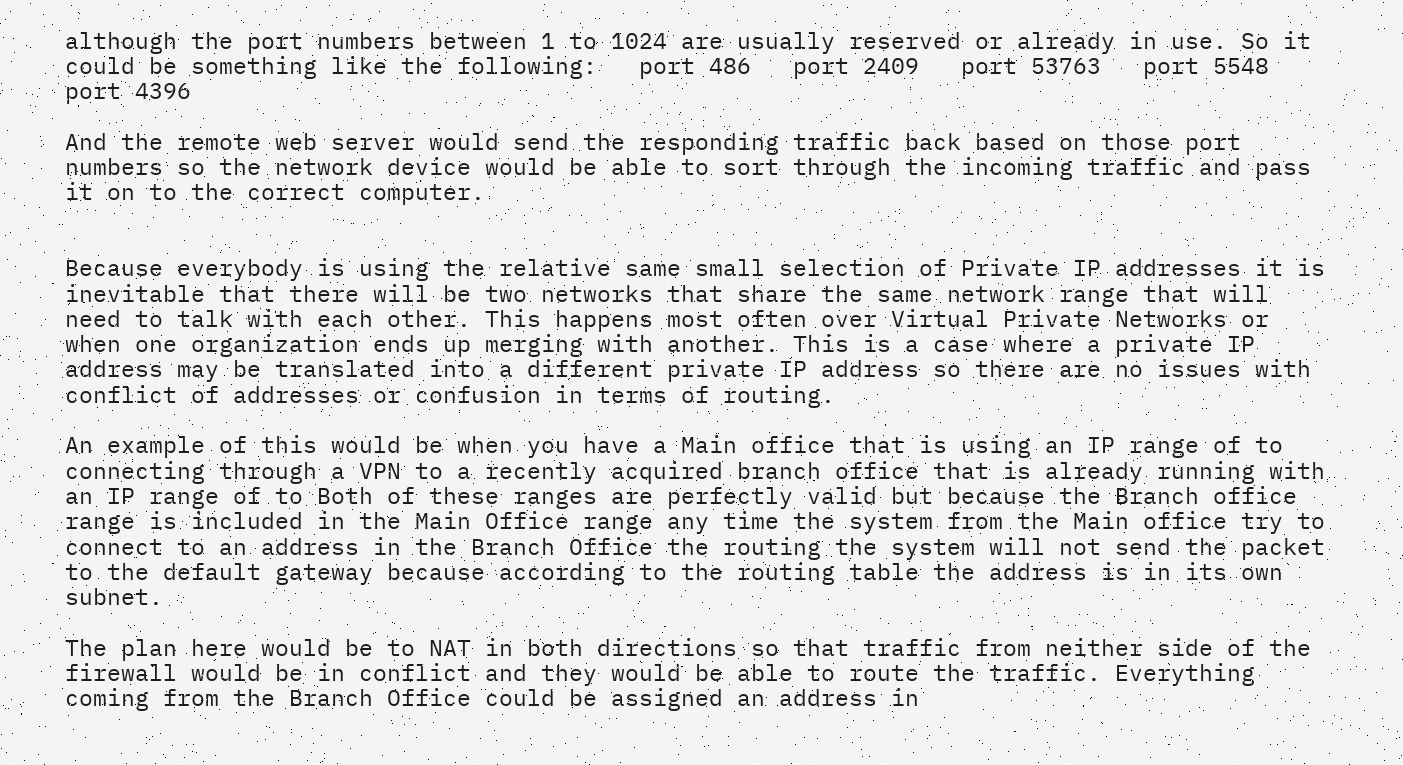although the port numbers between 1 to 1024 are usually reserved or already in use. So it could be something like the following:   port 486   port 2409   port 53763   port 5548   port 4396

And the remote web server would send the responding traffic back based on those port numbers so the network device would be able to sort through the incoming traffic and pass it on to the correct computer.


Because everybody is using the relative same small selection of Private IP addresses it is inevitable that there will be two networks that share the same network range that will need to talk with each other. This happens most often over Virtual Private Networks or when one organization ends up merging with another. This is a case where a private IP address may be translated into a different private IP address so there are no issues with conflict of addresses or confusion in terms of routing.

An example of this would be when you have a Main office that is using an IP range of to connecting through a VPN to a recently acquired branch office that is already running with an IP range of to Both of these ranges are perfectly valid but because the Branch office range is included in the Main Office range any time the system from the Main office try to connect to an address in the Branch Office the routing the system will not send the packet to the default gateway because according to the routing table the address is in its own subnet.

The plan here would be to NAT in both directions so that traffic from neither side of the firewall would be in conflict and they would be able to route the traffic. Everything coming from the Branch Office could be assigned an address in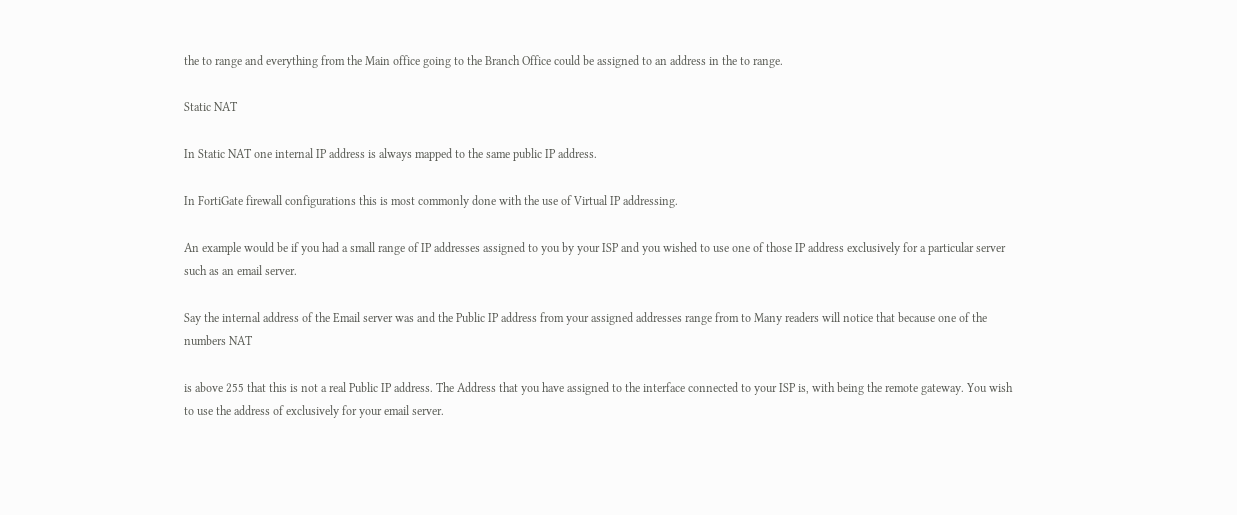the to range and everything from the Main office going to the Branch Office could be assigned to an address in the to range.

Static NAT

In Static NAT one internal IP address is always mapped to the same public IP address.

In FortiGate firewall configurations this is most commonly done with the use of Virtual IP addressing.

An example would be if you had a small range of IP addresses assigned to you by your ISP and you wished to use one of those IP address exclusively for a particular server such as an email server.

Say the internal address of the Email server was and the Public IP address from your assigned addresses range from to Many readers will notice that because one of the numbers NAT

is above 255 that this is not a real Public IP address. The Address that you have assigned to the interface connected to your ISP is, with being the remote gateway. You wish to use the address of exclusively for your email server.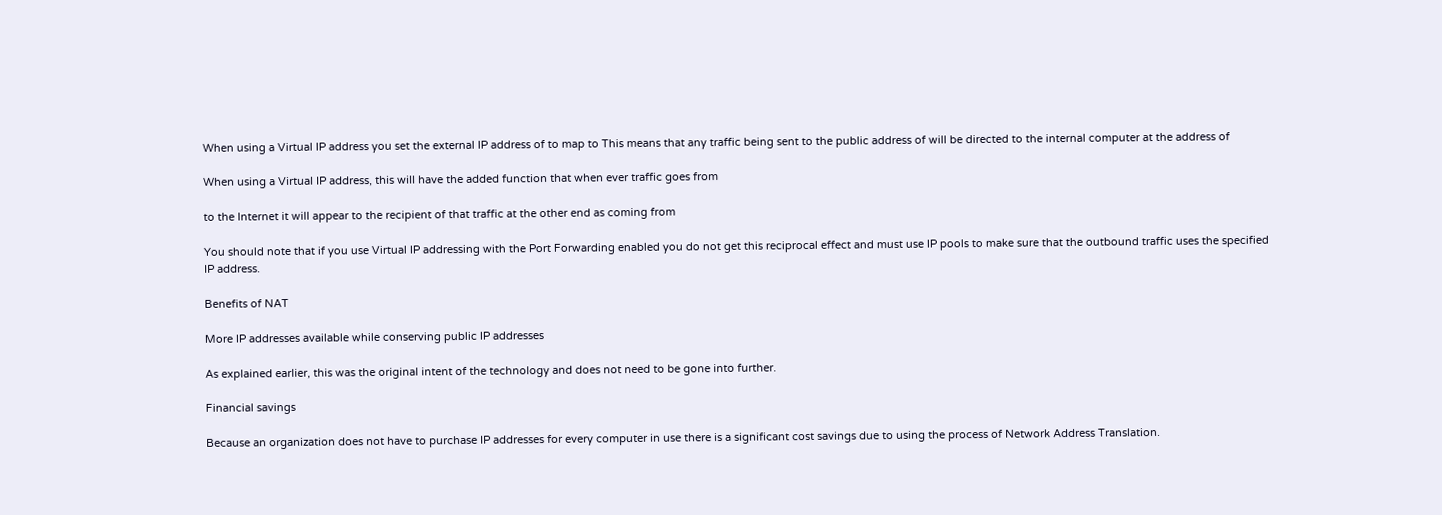When using a Virtual IP address you set the external IP address of to map to This means that any traffic being sent to the public address of will be directed to the internal computer at the address of

When using a Virtual IP address, this will have the added function that when ever traffic goes from

to the Internet it will appear to the recipient of that traffic at the other end as coming from

You should note that if you use Virtual IP addressing with the Port Forwarding enabled you do not get this reciprocal effect and must use IP pools to make sure that the outbound traffic uses the specified IP address.

Benefits of NAT

More IP addresses available while conserving public IP addresses

As explained earlier, this was the original intent of the technology and does not need to be gone into further.

Financial savings

Because an organization does not have to purchase IP addresses for every computer in use there is a significant cost savings due to using the process of Network Address Translation.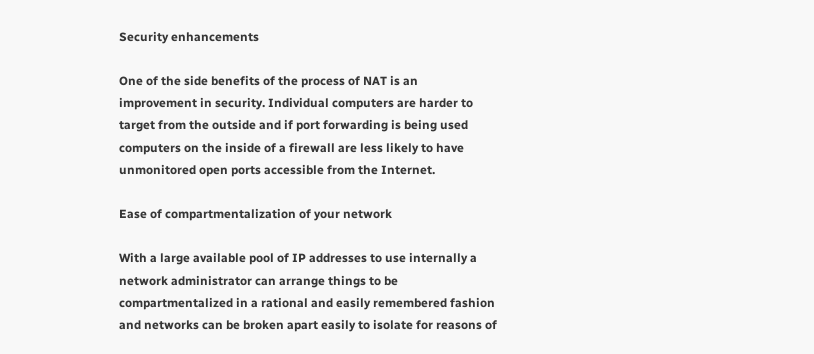Security enhancements

One of the side benefits of the process of NAT is an improvement in security. Individual computers are harder to target from the outside and if port forwarding is being used computers on the inside of a firewall are less likely to have unmonitored open ports accessible from the Internet.

Ease of compartmentalization of your network

With a large available pool of IP addresses to use internally a network administrator can arrange things to be compartmentalized in a rational and easily remembered fashion and networks can be broken apart easily to isolate for reasons of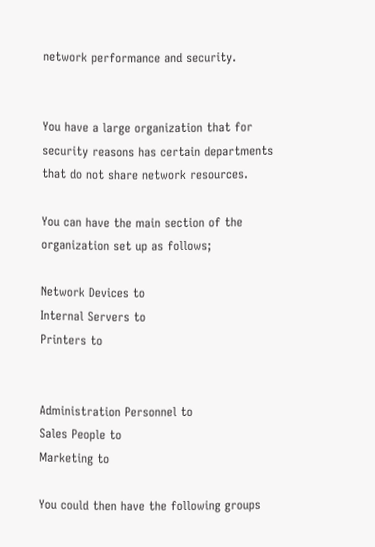network performance and security.


You have a large organization that for security reasons has certain departments that do not share network resources.

You can have the main section of the organization set up as follows;

Network Devices to
Internal Servers to
Printers to


Administration Personnel to
Sales People to
Marketing to

You could then have the following groups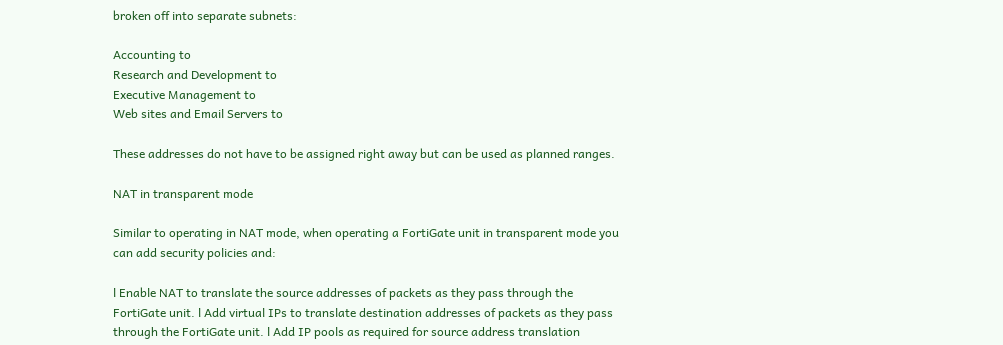broken off into separate subnets:

Accounting to
Research and Development to
Executive Management to
Web sites and Email Servers to

These addresses do not have to be assigned right away but can be used as planned ranges.

NAT in transparent mode

Similar to operating in NAT mode, when operating a FortiGate unit in transparent mode you can add security policies and:

l Enable NAT to translate the source addresses of packets as they pass through the FortiGate unit. l Add virtual IPs to translate destination addresses of packets as they pass through the FortiGate unit. l Add IP pools as required for source address translation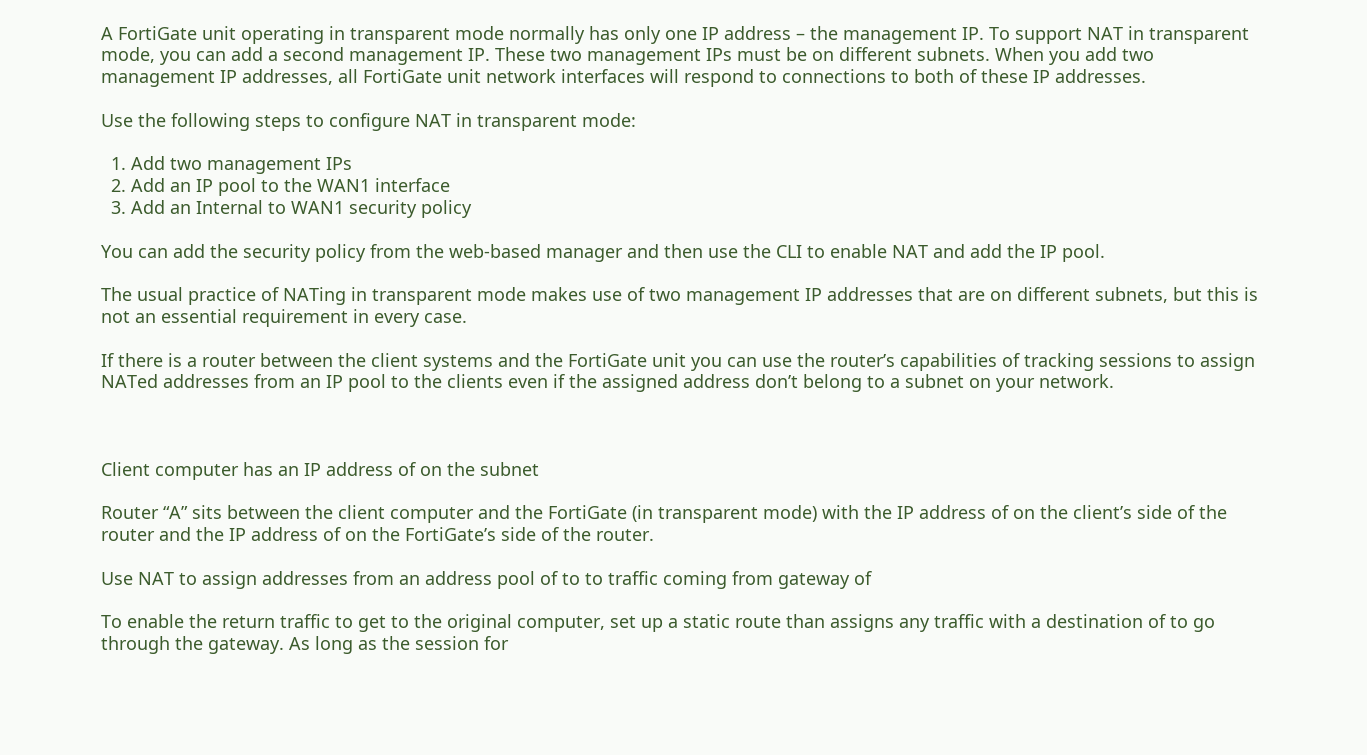A FortiGate unit operating in transparent mode normally has only one IP address – the management IP. To support NAT in transparent mode, you can add a second management IP. These two management IPs must be on different subnets. When you add two management IP addresses, all FortiGate unit network interfaces will respond to connections to both of these IP addresses.

Use the following steps to configure NAT in transparent mode:

  1. Add two management IPs
  2. Add an IP pool to the WAN1 interface
  3. Add an Internal to WAN1 security policy

You can add the security policy from the web-based manager and then use the CLI to enable NAT and add the IP pool.

The usual practice of NATing in transparent mode makes use of two management IP addresses that are on different subnets, but this is not an essential requirement in every case.

If there is a router between the client systems and the FortiGate unit you can use the router’s capabilities of tracking sessions to assign NATed addresses from an IP pool to the clients even if the assigned address don’t belong to a subnet on your network.



Client computer has an IP address of on the subnet

Router “A” sits between the client computer and the FortiGate (in transparent mode) with the IP address of on the client’s side of the router and the IP address of on the FortiGate’s side of the router.

Use NAT to assign addresses from an address pool of to to traffic coming from gateway of

To enable the return traffic to get to the original computer, set up a static route than assigns any traffic with a destination of to go through the gateway. As long as the session for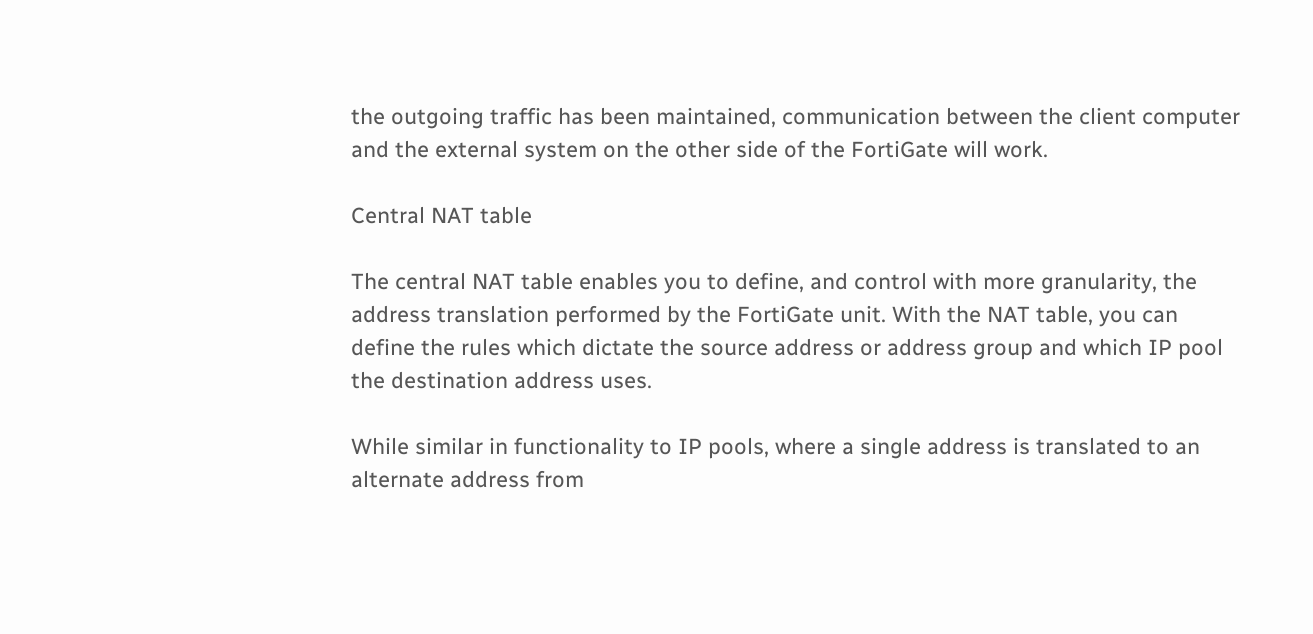the outgoing traffic has been maintained, communication between the client computer and the external system on the other side of the FortiGate will work.

Central NAT table

The central NAT table enables you to define, and control with more granularity, the address translation performed by the FortiGate unit. With the NAT table, you can define the rules which dictate the source address or address group and which IP pool the destination address uses.

While similar in functionality to IP pools, where a single address is translated to an alternate address from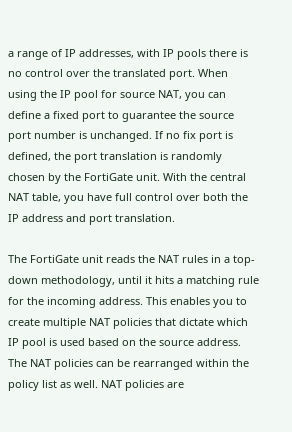a range of IP addresses, with IP pools there is no control over the translated port. When using the IP pool for source NAT, you can define a fixed port to guarantee the source port number is unchanged. If no fix port is defined, the port translation is randomly chosen by the FortiGate unit. With the central NAT table, you have full control over both the IP address and port translation.

The FortiGate unit reads the NAT rules in a top-down methodology, until it hits a matching rule for the incoming address. This enables you to create multiple NAT policies that dictate which IP pool is used based on the source address. The NAT policies can be rearranged within the policy list as well. NAT policies are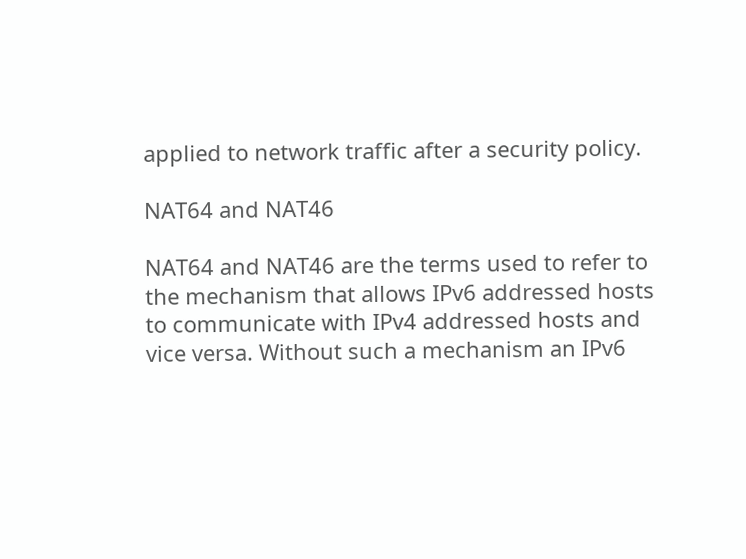applied to network traffic after a security policy.

NAT64 and NAT46

NAT64 and NAT46 are the terms used to refer to the mechanism that allows IPv6 addressed hosts to communicate with IPv4 addressed hosts and vice versa. Without such a mechanism an IPv6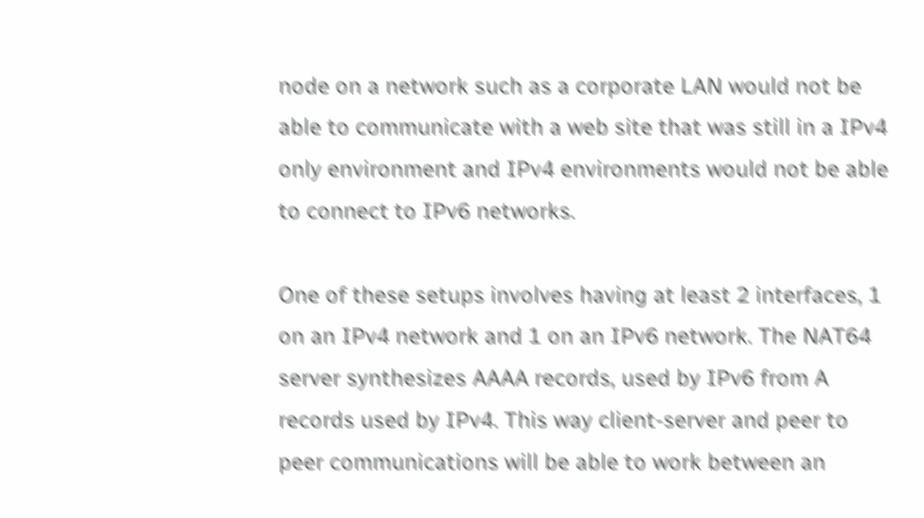node on a network such as a corporate LAN would not be able to communicate with a web site that was still in a IPv4 only environment and IPv4 environments would not be able to connect to IPv6 networks.

One of these setups involves having at least 2 interfaces, 1 on an IPv4 network and 1 on an IPv6 network. The NAT64 server synthesizes AAAA records, used by IPv6 from A records used by IPv4. This way client-server and peer to peer communications will be able to work between an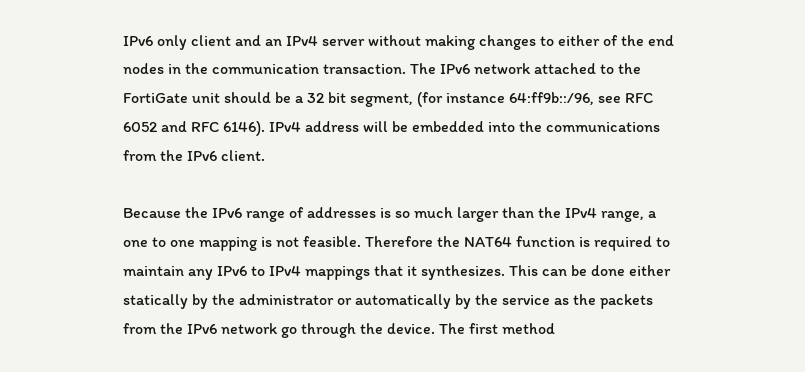IPv6 only client and an IPv4 server without making changes to either of the end nodes in the communication transaction. The IPv6 network attached to the FortiGate unit should be a 32 bit segment, (for instance 64:ff9b::/96, see RFC 6052 and RFC 6146). IPv4 address will be embedded into the communications from the IPv6 client.

Because the IPv6 range of addresses is so much larger than the IPv4 range, a one to one mapping is not feasible. Therefore the NAT64 function is required to maintain any IPv6 to IPv4 mappings that it synthesizes. This can be done either statically by the administrator or automatically by the service as the packets from the IPv6 network go through the device. The first method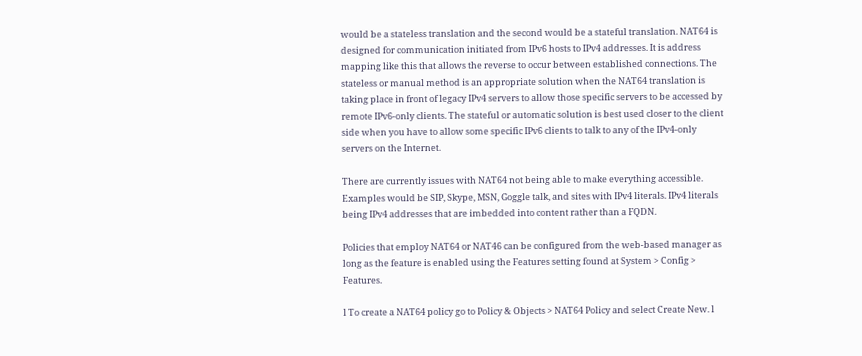would be a stateless translation and the second would be a stateful translation. NAT64 is designed for communication initiated from IPv6 hosts to IPv4 addresses. It is address mapping like this that allows the reverse to occur between established connections. The stateless or manual method is an appropriate solution when the NAT64 translation is taking place in front of legacy IPv4 servers to allow those specific servers to be accessed by remote IPv6-only clients. The stateful or automatic solution is best used closer to the client side when you have to allow some specific IPv6 clients to talk to any of the IPv4-only servers on the Internet.

There are currently issues with NAT64 not being able to make everything accessible. Examples would be SIP, Skype, MSN, Goggle talk, and sites with IPv4 literals. IPv4 literals being IPv4 addresses that are imbedded into content rather than a FQDN.

Policies that employ NAT64 or NAT46 can be configured from the web-based manager as long as the feature is enabled using the Features setting found at System > Config > Features.

l To create a NAT64 policy go to Policy & Objects > NAT64 Policy and select Create New. l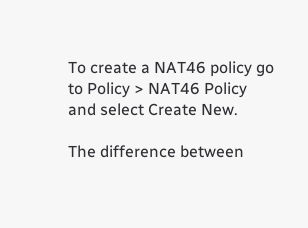To create a NAT46 policy go to Policy > NAT46 Policy and select Create New.

The difference between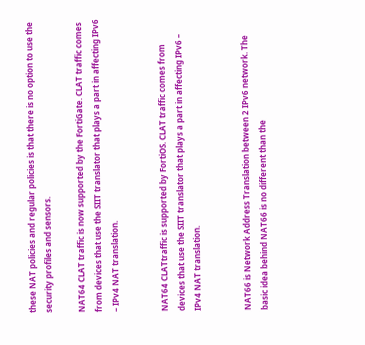these NAT policies and regular policies is that there is no option to use the security profiles and sensors.

NAT64 CLAT traffic is now supported by the FortiGate. CLAT traffic comes from devices that use the SIIT translator that plays a part in affecting IPv6 – IPv4 NAT translation.


NAT64 CLATtraffic is supported by FortiOS. CLAT traffic comes from devices that use the SIIT translator that plays a part in affecting IPv6 – IPv4 NAT translation.


NAT66 is Network Address Translation between 2 IPv6 network. The basic idea behind NAT66 is no different than the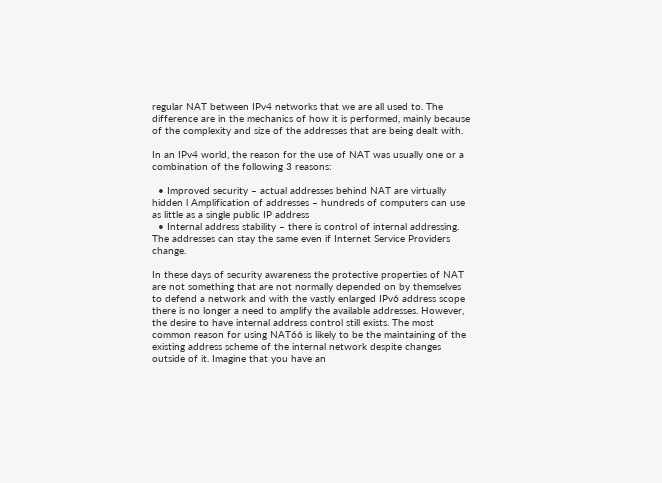regular NAT between IPv4 networks that we are all used to. The difference are in the mechanics of how it is performed, mainly because of the complexity and size of the addresses that are being dealt with.

In an IPv4 world, the reason for the use of NAT was usually one or a combination of the following 3 reasons:

  • Improved security – actual addresses behind NAT are virtually hidden l Amplification of addresses – hundreds of computers can use as little as a single public IP address
  • Internal address stability – there is control of internal addressing. The addresses can stay the same even if Internet Service Providers change.

In these days of security awareness the protective properties of NAT are not something that are not normally depended on by themselves to defend a network and with the vastly enlarged IPv6 address scope there is no longer a need to amplify the available addresses. However, the desire to have internal address control still exists. The most common reason for using NAT66 is likely to be the maintaining of the existing address scheme of the internal network despite changes outside of it. Imagine that you have an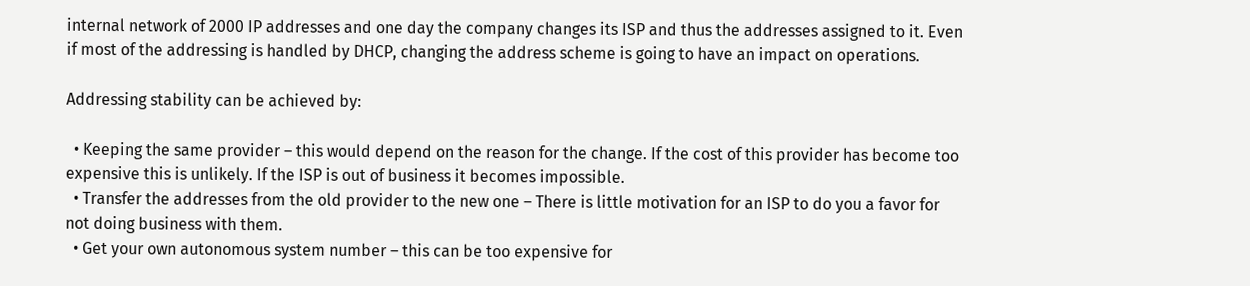internal network of 2000 IP addresses and one day the company changes its ISP and thus the addresses assigned to it. Even if most of the addressing is handled by DHCP, changing the address scheme is going to have an impact on operations.

Addressing stability can be achieved by:

  • Keeping the same provider – this would depend on the reason for the change. If the cost of this provider has become too expensive this is unlikely. If the ISP is out of business it becomes impossible.
  • Transfer the addresses from the old provider to the new one – There is little motivation for an ISP to do you a favor for not doing business with them.
  • Get your own autonomous system number – this can be too expensive for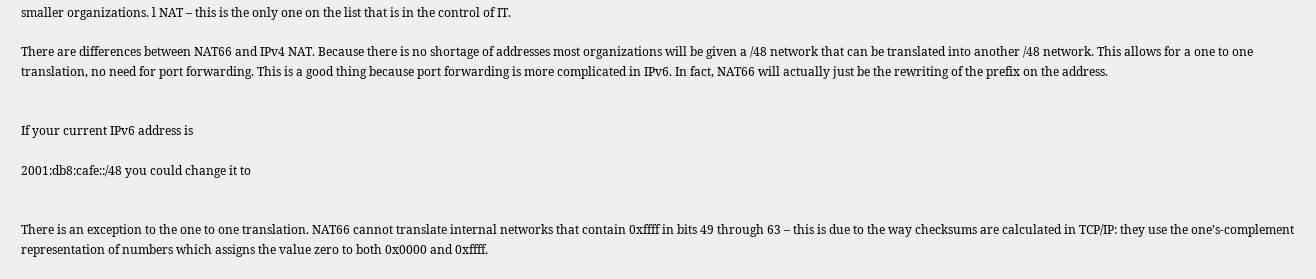smaller organizations. l NAT – this is the only one on the list that is in the control of IT.

There are differences between NAT66 and IPv4 NAT. Because there is no shortage of addresses most organizations will be given a /48 network that can be translated into another /48 network. This allows for a one to one translation, no need for port forwarding. This is a good thing because port forwarding is more complicated in IPv6. In fact, NAT66 will actually just be the rewriting of the prefix on the address.


If your current IPv6 address is

2001:db8:cafe::/48 you could change it to


There is an exception to the one to one translation. NAT66 cannot translate internal networks that contain 0xffff in bits 49 through 63 – this is due to the way checksums are calculated in TCP/IP: they use the one’s-complement representation of numbers which assigns the value zero to both 0x0000 and 0xffff.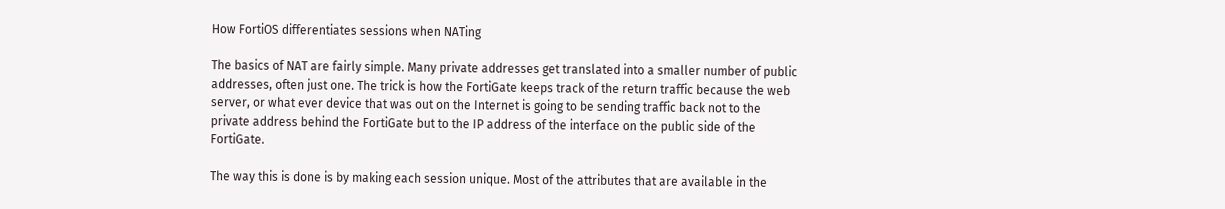How FortiOS differentiates sessions when NATing

The basics of NAT are fairly simple. Many private addresses get translated into a smaller number of public addresses, often just one. The trick is how the FortiGate keeps track of the return traffic because the web server, or what ever device that was out on the Internet is going to be sending traffic back not to the private address behind the FortiGate but to the IP address of the interface on the public side of the FortiGate.

The way this is done is by making each session unique. Most of the attributes that are available in the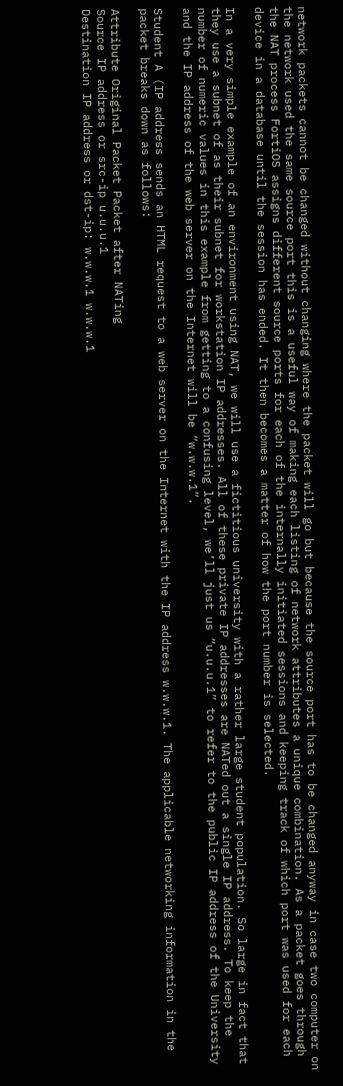network packets cannot be changed without changing where the packet will go but because the source port has to be changed anyway in case two computer on the network used the same source port this is a useful way of making each listing of network attributes a unique combination. As a packet goes through the NAT process FortiOS assigns different source ports for each of the internally initiated sessions and keeping track of which port was used for each device in a database until the session has ended. It then becomes a matter of how the port number is selected.

In a very simple example of an environment using NAT, we will use a fictitious university with a rather large student population. So large in fact that they use a subnet of as their subnet for workstation IP addresses. All of these private IP addresses are NATed out a single IP address. To keep the number of numeric values in this example from getting to a confusing level, we’ll just us “u.u.u.1” to refer to the public IP address of the University and the IP address of the web server on the Internet will be “w.w.w.1”.

Student A (IP address sends an HTML request to a web server on the Internet with the IP address w.w.w.1. The applicable networking information in the packet breaks down as follows:

Attribute Original Packet Packet after NATing
Source IP address or src-ip u.u.u.1
Destination IP address or dst-ip: w.w.w.1 w.w.w.1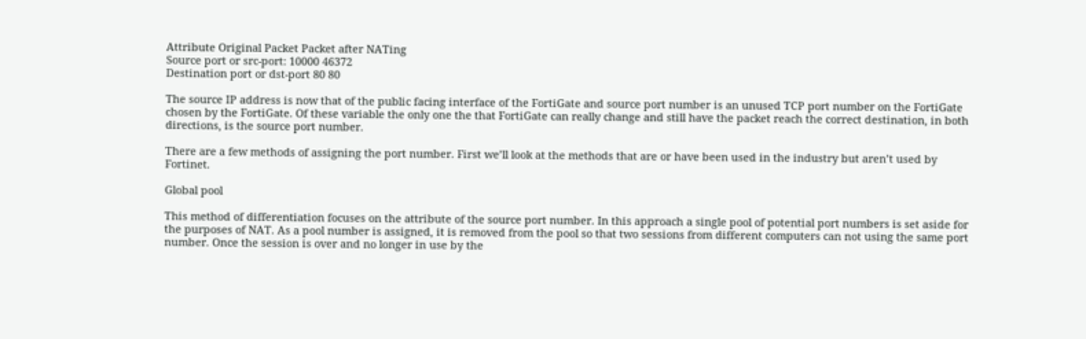Attribute Original Packet Packet after NATing
Source port or src-port: 10000 46372
Destination port or dst-port 80 80

The source IP address is now that of the public facing interface of the FortiGate and source port number is an unused TCP port number on the FortiGate chosen by the FortiGate. Of these variable the only one the that FortiGate can really change and still have the packet reach the correct destination, in both directions, is the source port number.

There are a few methods of assigning the port number. First we’ll look at the methods that are or have been used in the industry but aren’t used by Fortinet.

Global pool

This method of differentiation focuses on the attribute of the source port number. In this approach a single pool of potential port numbers is set aside for the purposes of NAT. As a pool number is assigned, it is removed from the pool so that two sessions from different computers can not using the same port number. Once the session is over and no longer in use by the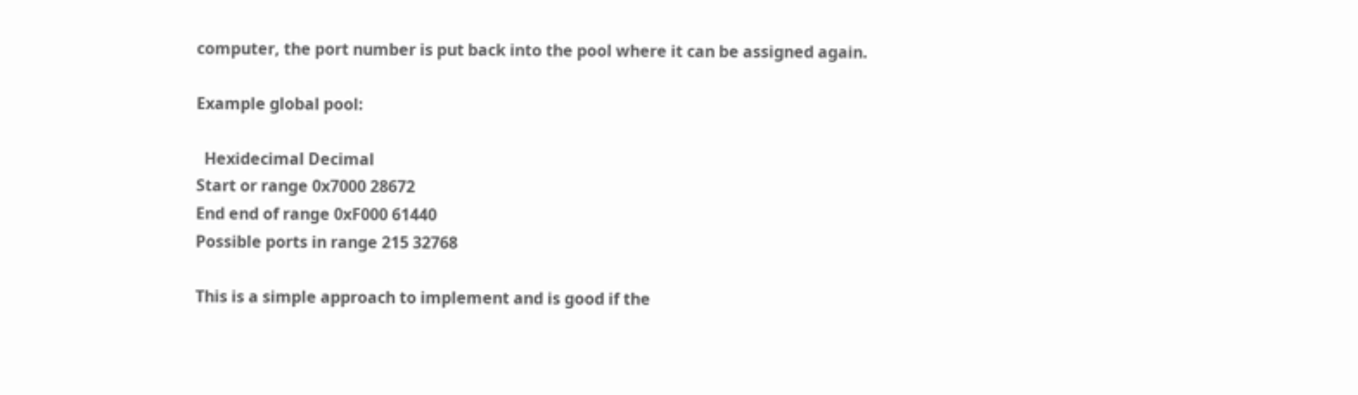computer, the port number is put back into the pool where it can be assigned again.

Example global pool:

  Hexidecimal Decimal
Start or range 0x7000 28672
End end of range 0xF000 61440
Possible ports in range 215 32768

This is a simple approach to implement and is good if the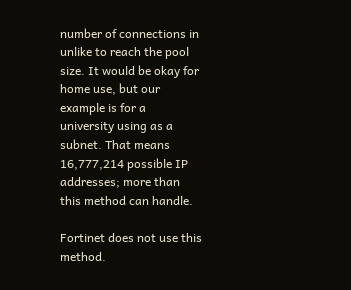number of connections in unlike to reach the pool size. It would be okay for home use, but our example is for a university using as a subnet. That means 16,777,214 possible IP addresses; more than this method can handle.

Fortinet does not use this method.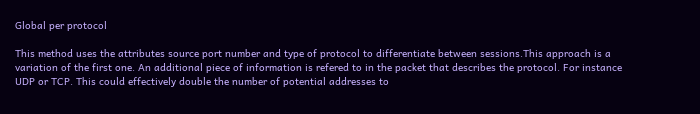Global per protocol

This method uses the attributes source port number and type of protocol to differentiate between sessions.This approach is a variation of the first one. An additional piece of information is refered to in the packet that describes the protocol. For instance UDP or TCP. This could effectively double the number of potential addresses to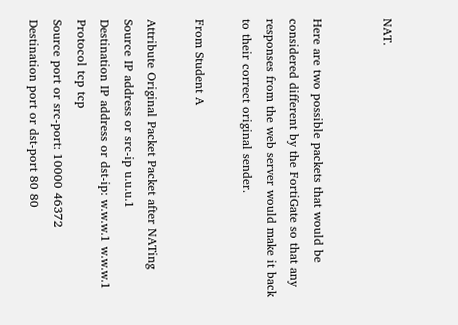NAT.


Here are two possible packets that would be considered different by the FortiGate so that any responses from the web server would make it back to their correct original sender.

From Student A

Attribute Original Packet Packet after NATing
Source IP address or src-ip u.u.u.1
Destination IP address or dst-ip: w.w.w.1 w.w.w.1
Protocol tcp tcp
Source port or src-port: 10000 46372
Destination port or dst-port 80 80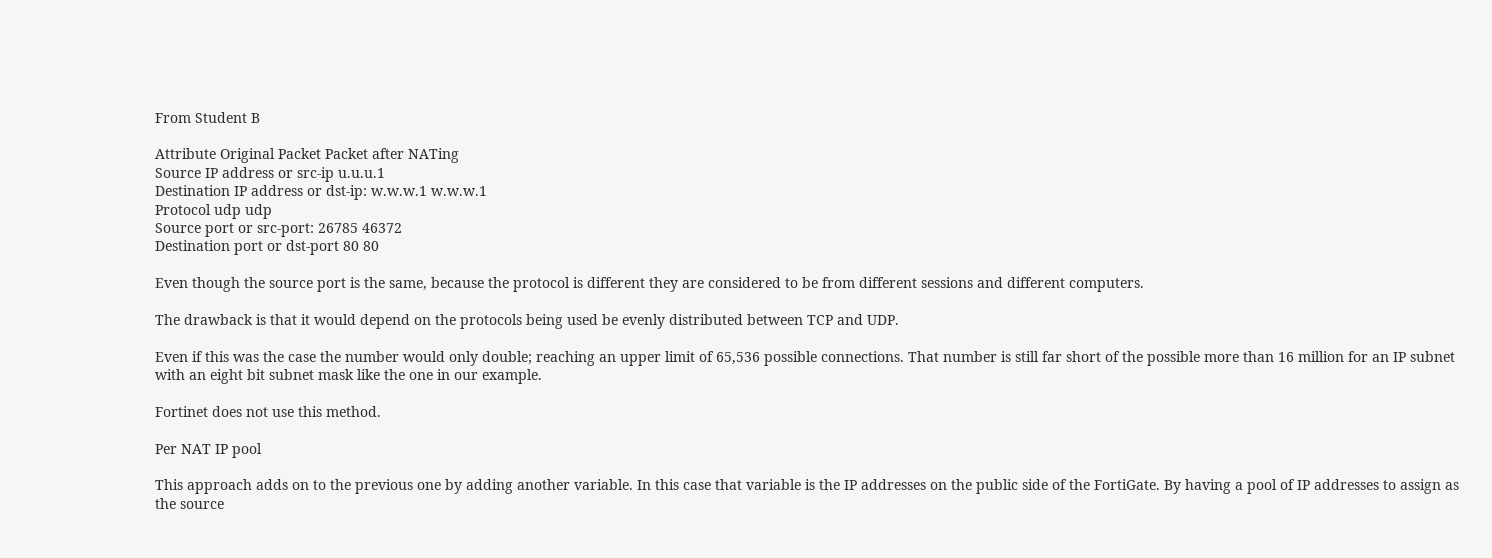From Student B

Attribute Original Packet Packet after NATing
Source IP address or src-ip u.u.u.1
Destination IP address or dst-ip: w.w.w.1 w.w.w.1
Protocol udp udp
Source port or src-port: 26785 46372
Destination port or dst-port 80 80

Even though the source port is the same, because the protocol is different they are considered to be from different sessions and different computers.

The drawback is that it would depend on the protocols being used be evenly distributed between TCP and UDP.

Even if this was the case the number would only double; reaching an upper limit of 65,536 possible connections. That number is still far short of the possible more than 16 million for an IP subnet with an eight bit subnet mask like the one in our example.

Fortinet does not use this method.

Per NAT IP pool

This approach adds on to the previous one by adding another variable. In this case that variable is the IP addresses on the public side of the FortiGate. By having a pool of IP addresses to assign as the source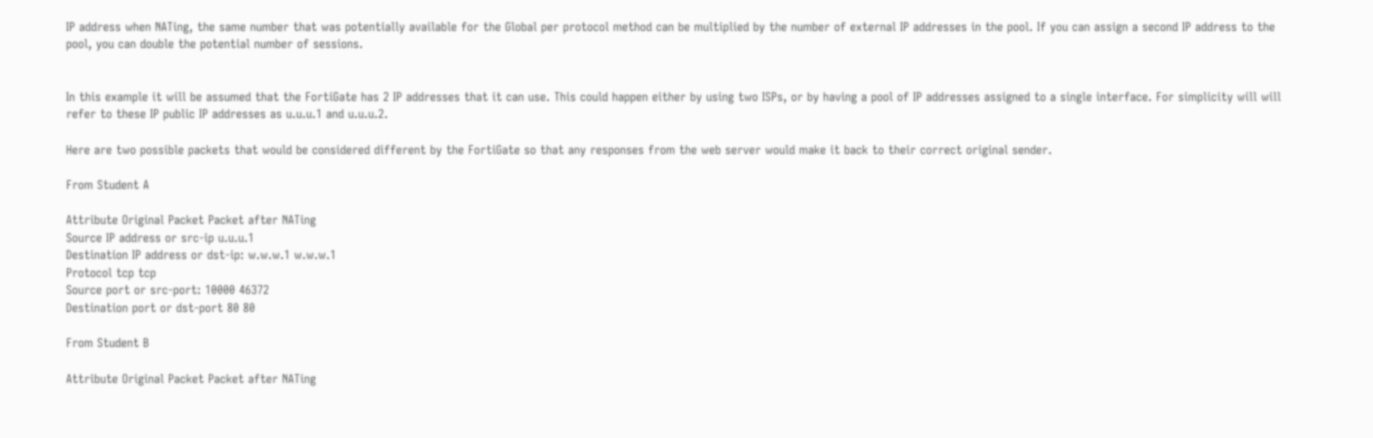IP address when NATing, the same number that was potentially available for the Global per protocol method can be multiplied by the number of external IP addresses in the pool. If you can assign a second IP address to the pool, you can double the potential number of sessions.


In this example it will be assumed that the FortiGate has 2 IP addresses that it can use. This could happen either by using two ISPs, or by having a pool of IP addresses assigned to a single interface. For simplicity will will refer to these IP public IP addresses as u.u.u.1 and u.u.u.2.

Here are two possible packets that would be considered different by the FortiGate so that any responses from the web server would make it back to their correct original sender.

From Student A

Attribute Original Packet Packet after NATing
Source IP address or src-ip u.u.u.1
Destination IP address or dst-ip: w.w.w.1 w.w.w.1
Protocol tcp tcp
Source port or src-port: 10000 46372
Destination port or dst-port 80 80

From Student B

Attribute Original Packet Packet after NATing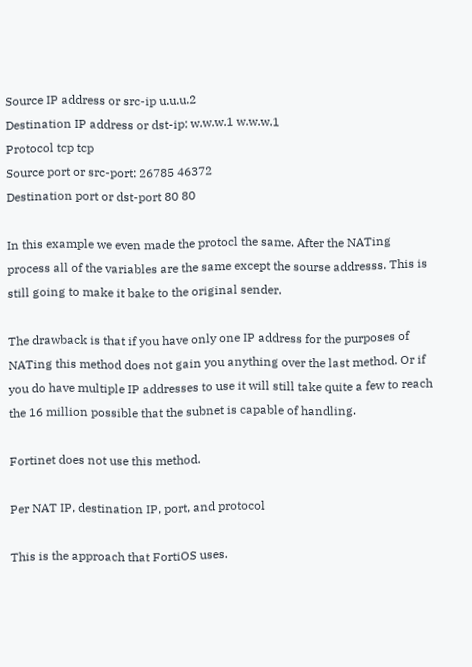Source IP address or src-ip u.u.u.2
Destination IP address or dst-ip: w.w.w.1 w.w.w.1
Protocol tcp tcp
Source port or src-port: 26785 46372
Destination port or dst-port 80 80

In this example we even made the protocl the same. After the NATing process all of the variables are the same except the sourse addresss. This is still going to make it bake to the original sender.

The drawback is that if you have only one IP address for the purposes of NATing this method does not gain you anything over the last method. Or if you do have multiple IP addresses to use it will still take quite a few to reach the 16 million possible that the subnet is capable of handling.

Fortinet does not use this method.

Per NAT IP, destination IP, port, and protocol

This is the approach that FortiOS uses.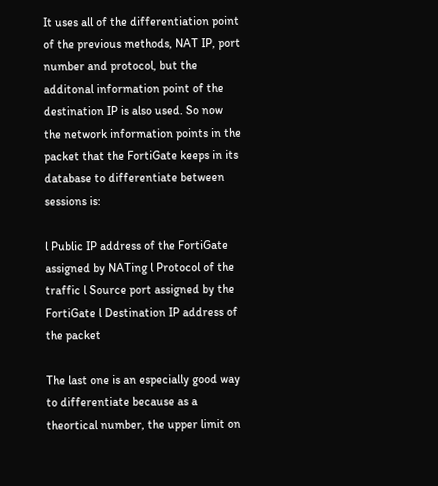It uses all of the differentiation point of the previous methods, NAT IP, port number and protocol, but the additonal information point of the destination IP is also used. So now the network information points in the packet that the FortiGate keeps in its database to differentiate between sessions is:

l Public IP address of the FortiGate assigned by NATing l Protocol of the traffic l Source port assigned by the FortiGate l Destination IP address of the packet

The last one is an especially good way to differentiate because as a theortical number, the upper limit on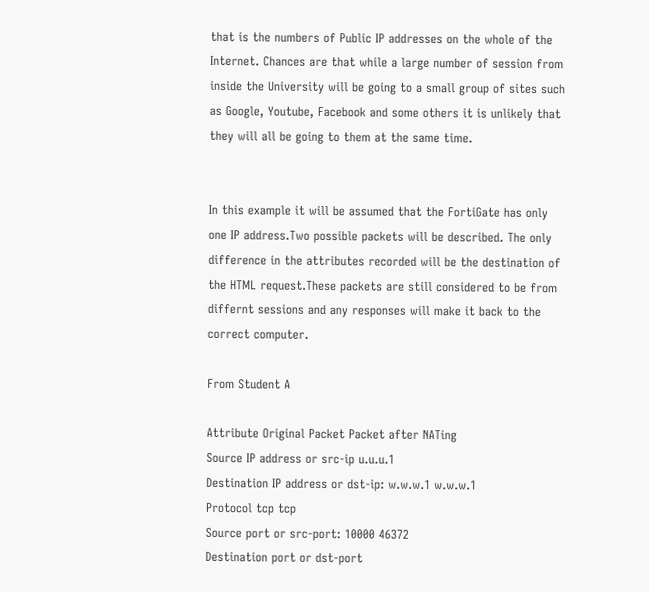that is the numbers of Public IP addresses on the whole of the Internet. Chances are that while a large number of session from inside the University will be going to a small group of sites such as Google, Youtube, Facebook and some others it is unlikely that they will all be going to them at the same time.


In this example it will be assumed that the FortiGate has only one IP address.Two possible packets will be described. The only difference in the attributes recorded will be the destination of the HTML request.These packets are still considered to be from differnt sessions and any responses will make it back to the correct computer.

From Student A

Attribute Original Packet Packet after NATing
Source IP address or src-ip u.u.u.1
Destination IP address or dst-ip: w.w.w.1 w.w.w.1
Protocol tcp tcp
Source port or src-port: 10000 46372
Destination port or dst-port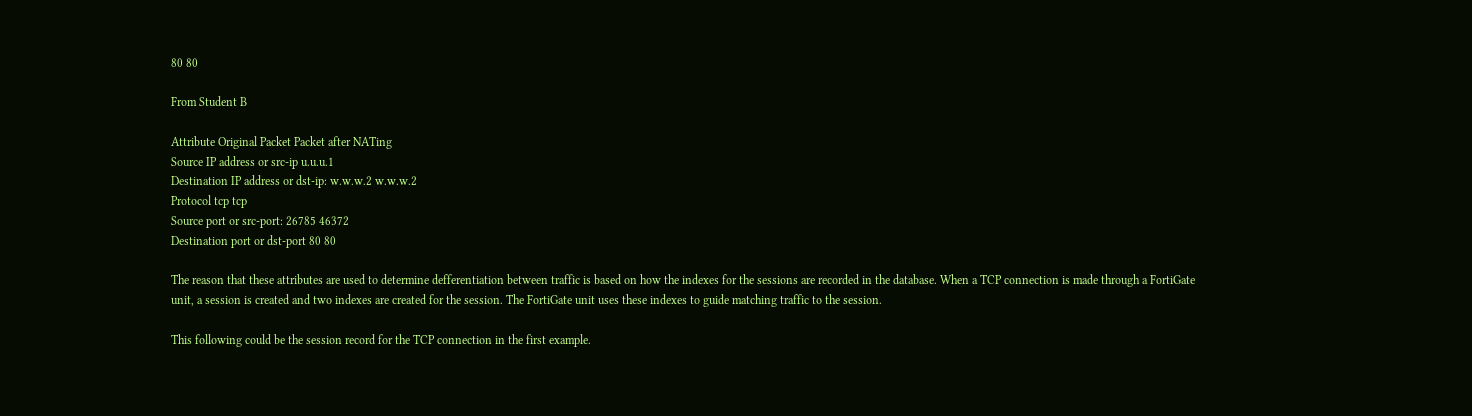80 80

From Student B

Attribute Original Packet Packet after NATing
Source IP address or src-ip u.u.u.1
Destination IP address or dst-ip: w.w.w.2 w.w.w.2
Protocol tcp tcp
Source port or src-port: 26785 46372
Destination port or dst-port 80 80

The reason that these attributes are used to determine defferentiation between traffic is based on how the indexes for the sessions are recorded in the database. When a TCP connection is made through a FortiGate unit, a session is created and two indexes are created for the session. The FortiGate unit uses these indexes to guide matching traffic to the session.

This following could be the session record for the TCP connection in the first example.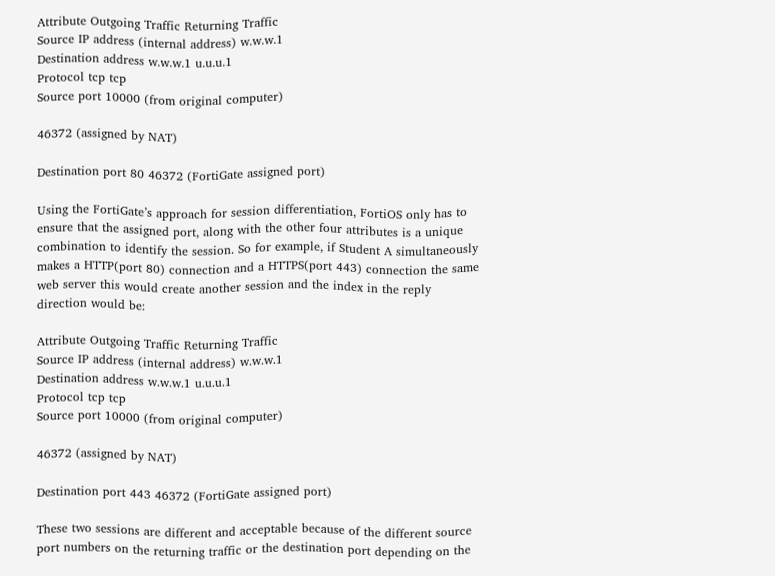Attribute Outgoing Traffic Returning Traffic
Source IP address (internal address) w.w.w.1
Destination address w.w.w.1 u.u.u.1
Protocol tcp tcp
Source port 10000 (from original computer)

46372 (assigned by NAT)

Destination port 80 46372 (FortiGate assigned port)

Using the FortiGate’s approach for session differentiation, FortiOS only has to ensure that the assigned port, along with the other four attributes is a unique combination to identify the session. So for example, if Student A simultaneously makes a HTTP(port 80) connection and a HTTPS(port 443) connection the same web server this would create another session and the index in the reply direction would be:

Attribute Outgoing Traffic Returning Traffic
Source IP address (internal address) w.w.w.1
Destination address w.w.w.1 u.u.u.1
Protocol tcp tcp
Source port 10000 (from original computer)

46372 (assigned by NAT)

Destination port 443 46372 (FortiGate assigned port)

These two sessions are different and acceptable because of the different source port numbers on the returning traffic or the destination port depending on the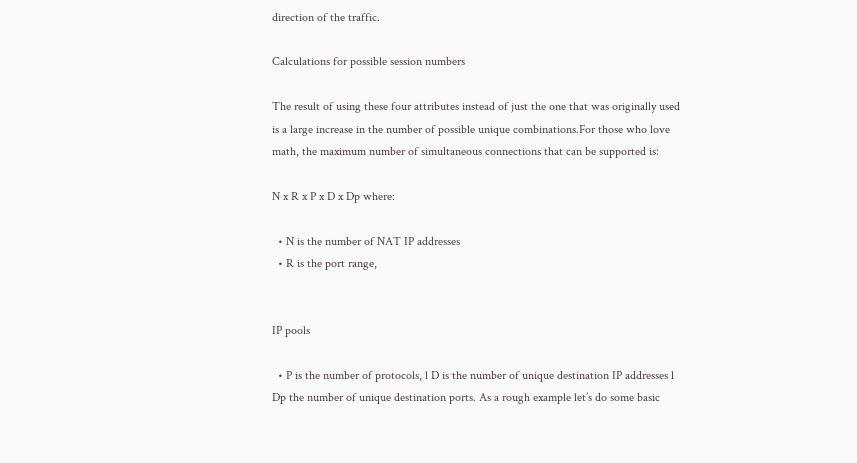direction of the traffic.

Calculations for possible session numbers

The result of using these four attributes instead of just the one that was originally used is a large increase in the number of possible unique combinations.For those who love math, the maximum number of simultaneous connections that can be supported is:

N x R x P x D x Dp where:

  • N is the number of NAT IP addresses
  • R is the port range,


IP pools

  • P is the number of protocols, l D is the number of unique destination IP addresses l Dp the number of unique destination ports. As a rough example let’s do some basic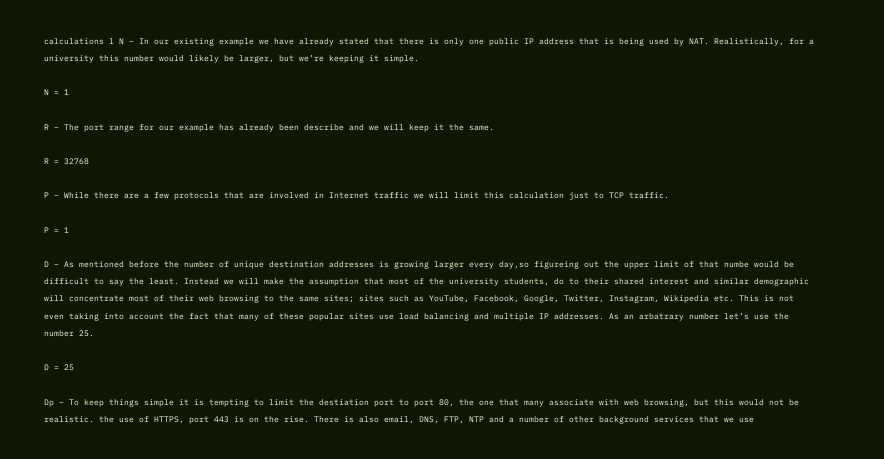calculations l N – In our existing example we have already stated that there is only one public IP address that is being used by NAT. Realistically, for a university this number would likely be larger, but we’re keeping it simple.

N = 1

R – The port range for our example has already been describe and we will keep it the same.

R = 32768

P – While there are a few protocols that are involved in Internet traffic we will limit this calculation just to TCP traffic.

P = 1

D – As mentioned before the number of unique destination addresses is growing larger every day,so figureing out the upper limit of that numbe would be difficult to say the least. Instead we will make the assumption that most of the university students, do to their shared interest and similar demographic will concentrate most of their web browsing to the same sites; sites such as YouTube, Facebook, Google, Twitter, Instagram, Wikipedia etc. This is not even taking into account the fact that many of these popular sites use load balancing and multiple IP addresses. As an arbatrary number let’s use the number 25.

D = 25

Dp – To keep things simple it is tempting to limit the destiation port to port 80, the one that many associate with web browsing, but this would not be realistic. the use of HTTPS, port 443 is on the rise. There is also email, DNS, FTP, NTP and a number of other background services that we use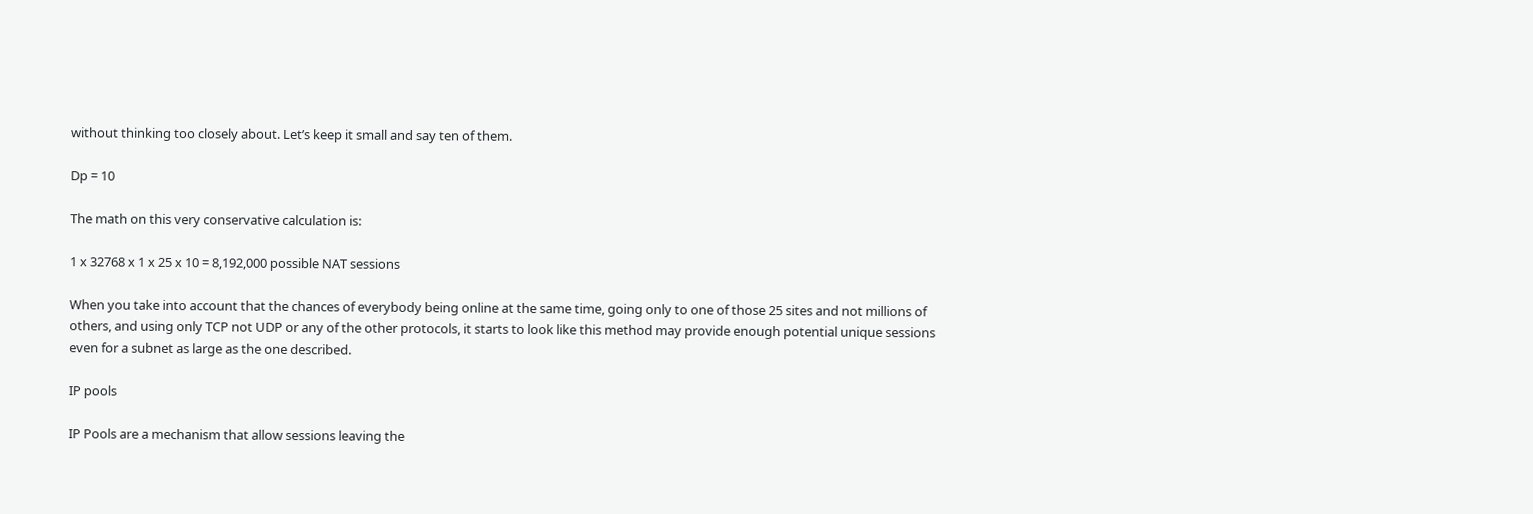without thinking too closely about. Let’s keep it small and say ten of them.

Dp = 10

The math on this very conservative calculation is:

1 x 32768 x 1 x 25 x 10 = 8,192,000 possible NAT sessions

When you take into account that the chances of everybody being online at the same time, going only to one of those 25 sites and not millions of others, and using only TCP not UDP or any of the other protocols, it starts to look like this method may provide enough potential unique sessions even for a subnet as large as the one described.

IP pools

IP Pools are a mechanism that allow sessions leaving the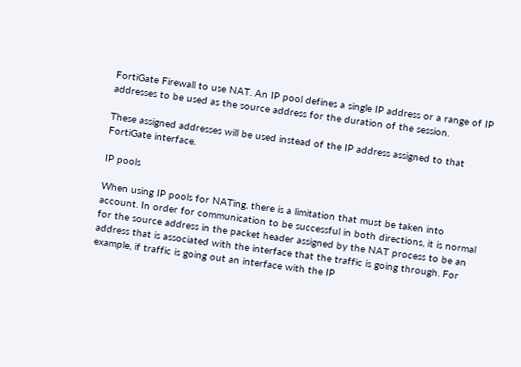FortiGate Firewall to use NAT. An IP pool defines a single IP address or a range of IP addresses to be used as the source address for the duration of the session.

These assigned addresses will be used instead of the IP address assigned to that FortiGate interface.

IP pools

When using IP pools for NATing, there is a limitation that must be taken into account. In order for communication to be successful in both directions, it is normal for the source address in the packet header assigned by the NAT process to be an address that is associated with the interface that the traffic is going through. For example, if traffic is going out an interface with the IP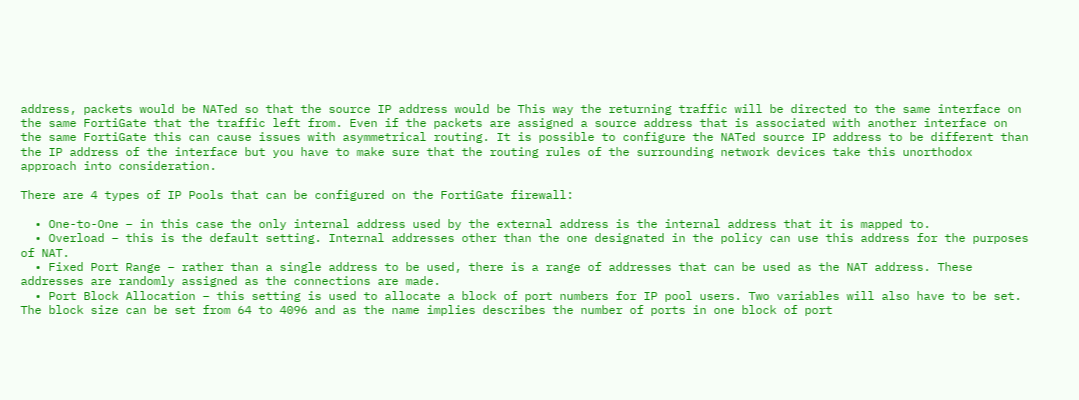address, packets would be NATed so that the source IP address would be This way the returning traffic will be directed to the same interface on the same FortiGate that the traffic left from. Even if the packets are assigned a source address that is associated with another interface on the same FortiGate this can cause issues with asymmetrical routing. It is possible to configure the NATed source IP address to be different than the IP address of the interface but you have to make sure that the routing rules of the surrounding network devices take this unorthodox approach into consideration.

There are 4 types of IP Pools that can be configured on the FortiGate firewall:

  • One-to-One – in this case the only internal address used by the external address is the internal address that it is mapped to.
  • Overload – this is the default setting. Internal addresses other than the one designated in the policy can use this address for the purposes of NAT.
  • Fixed Port Range – rather than a single address to be used, there is a range of addresses that can be used as the NAT address. These addresses are randomly assigned as the connections are made.
  • Port Block Allocation – this setting is used to allocate a block of port numbers for IP pool users. Two variables will also have to be set. The block size can be set from 64 to 4096 and as the name implies describes the number of ports in one block of port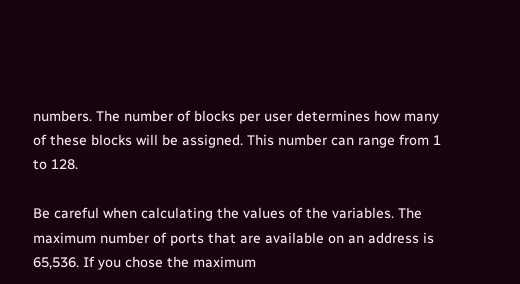numbers. The number of blocks per user determines how many of these blocks will be assigned. This number can range from 1 to 128.

Be careful when calculating the values of the variables. The maximum number of ports that are available on an address is 65,536. If you chose the maximum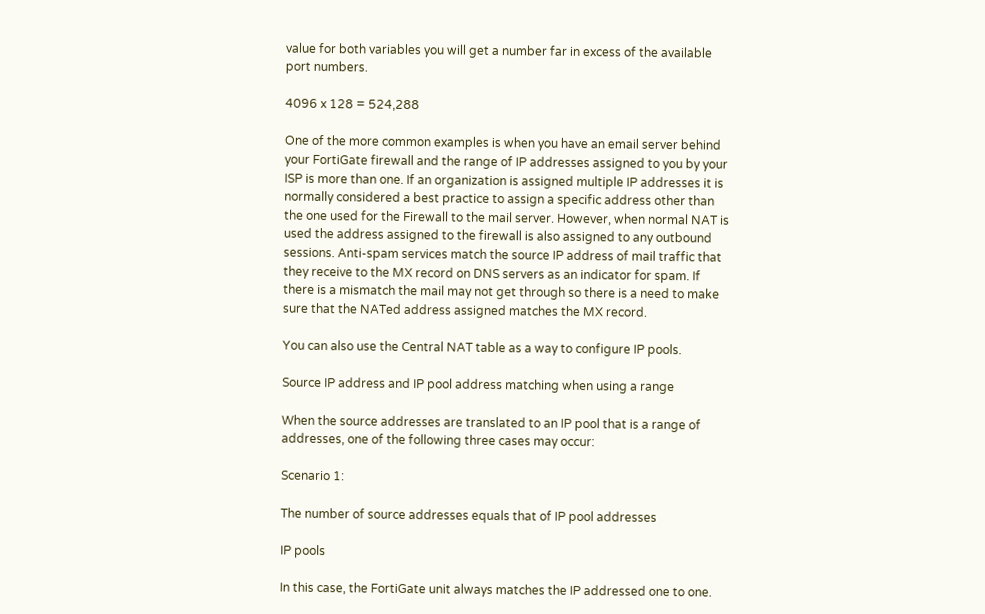value for both variables you will get a number far in excess of the available port numbers.

4096 x 128 = 524,288

One of the more common examples is when you have an email server behind your FortiGate firewall and the range of IP addresses assigned to you by your ISP is more than one. If an organization is assigned multiple IP addresses it is normally considered a best practice to assign a specific address other than the one used for the Firewall to the mail server. However, when normal NAT is used the address assigned to the firewall is also assigned to any outbound sessions. Anti-spam services match the source IP address of mail traffic that they receive to the MX record on DNS servers as an indicator for spam. If there is a mismatch the mail may not get through so there is a need to make sure that the NATed address assigned matches the MX record.

You can also use the Central NAT table as a way to configure IP pools.

Source IP address and IP pool address matching when using a range

When the source addresses are translated to an IP pool that is a range of addresses, one of the following three cases may occur:

Scenario 1:

The number of source addresses equals that of IP pool addresses

IP pools

In this case, the FortiGate unit always matches the IP addressed one to one.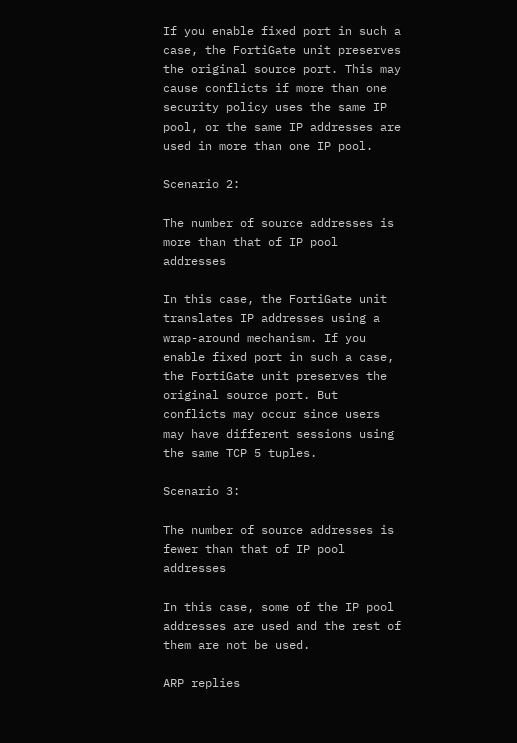If you enable fixed port in such a case, the FortiGate unit preserves the original source port. This may cause conflicts if more than one security policy uses the same IP pool, or the same IP addresses are used in more than one IP pool.

Scenario 2:

The number of source addresses is more than that of IP pool addresses

In this case, the FortiGate unit translates IP addresses using a wrap-around mechanism. If you enable fixed port in such a case, the FortiGate unit preserves the original source port. But conflicts may occur since users may have different sessions using the same TCP 5 tuples.

Scenario 3:

The number of source addresses is fewer than that of IP pool addresses

In this case, some of the IP pool addresses are used and the rest of them are not be used.

ARP replies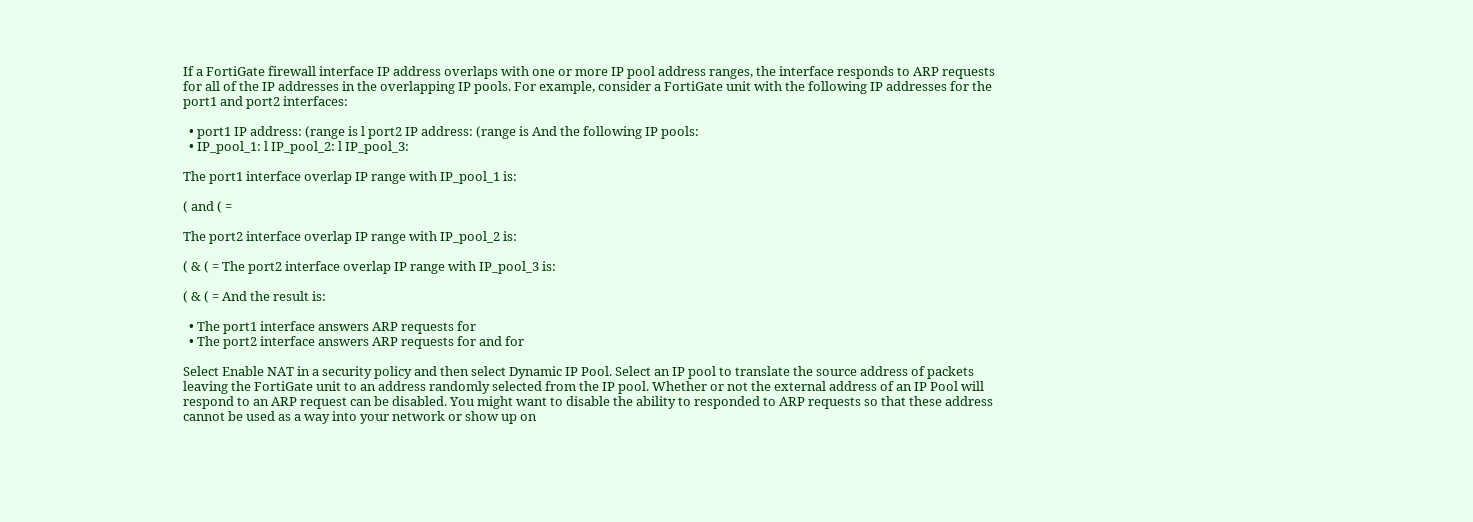If a FortiGate firewall interface IP address overlaps with one or more IP pool address ranges, the interface responds to ARP requests for all of the IP addresses in the overlapping IP pools. For example, consider a FortiGate unit with the following IP addresses for the port1 and port2 interfaces:

  • port1 IP address: (range is l port2 IP address: (range is And the following IP pools:
  • IP_pool_1: l IP_pool_2: l IP_pool_3:

The port1 interface overlap IP range with IP_pool_1 is:

( and ( =

The port2 interface overlap IP range with IP_pool_2 is:

( & ( = The port2 interface overlap IP range with IP_pool_3 is:

( & ( = And the result is:

  • The port1 interface answers ARP requests for
  • The port2 interface answers ARP requests for and for

Select Enable NAT in a security policy and then select Dynamic IP Pool. Select an IP pool to translate the source address of packets leaving the FortiGate unit to an address randomly selected from the IP pool. Whether or not the external address of an IP Pool will respond to an ARP request can be disabled. You might want to disable the ability to responded to ARP requests so that these address cannot be used as a way into your network or show up on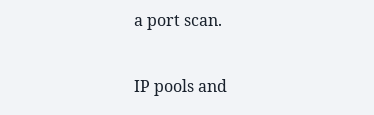a port scan.


IP pools and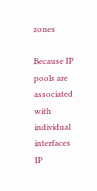zones

Because IP pools are associated with individual interfaces IP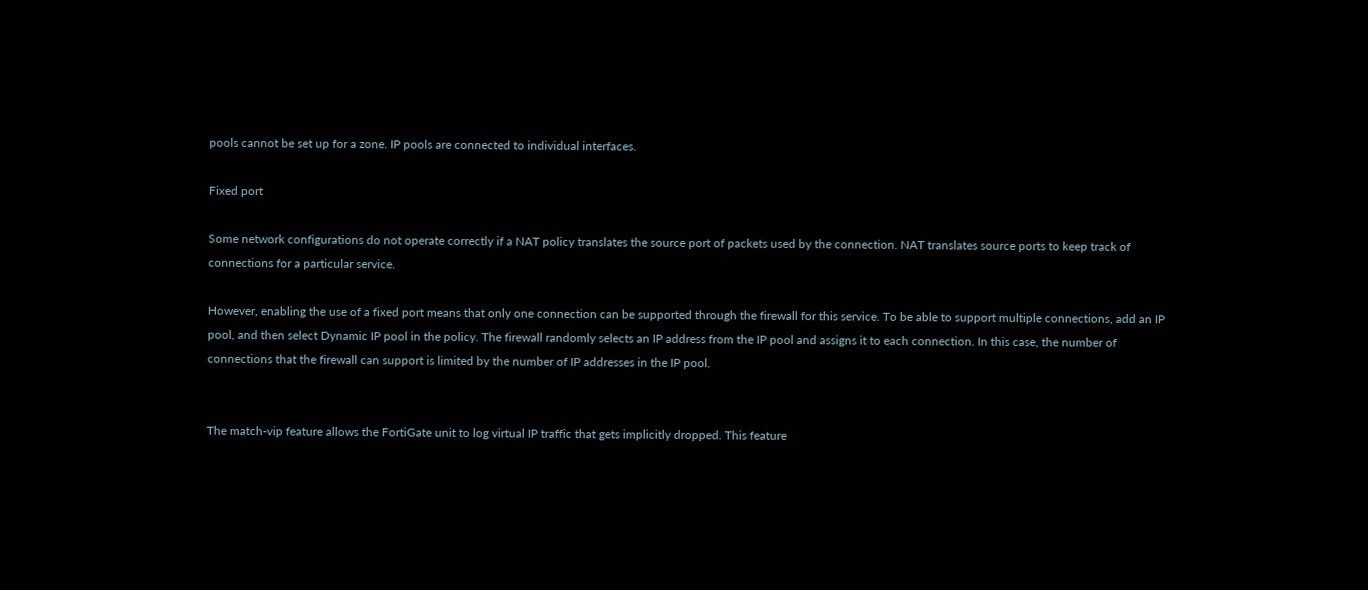pools cannot be set up for a zone. IP pools are connected to individual interfaces.

Fixed port

Some network configurations do not operate correctly if a NAT policy translates the source port of packets used by the connection. NAT translates source ports to keep track of connections for a particular service.

However, enabling the use of a fixed port means that only one connection can be supported through the firewall for this service. To be able to support multiple connections, add an IP pool, and then select Dynamic IP pool in the policy. The firewall randomly selects an IP address from the IP pool and assigns it to each connection. In this case, the number of connections that the firewall can support is limited by the number of IP addresses in the IP pool.


The match-vip feature allows the FortiGate unit to log virtual IP traffic that gets implicitly dropped. This feature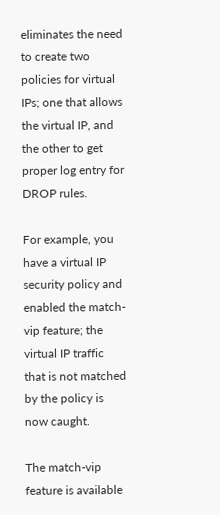eliminates the need to create two policies for virtual IPs; one that allows the virtual IP, and the other to get proper log entry for DROP rules.

For example, you have a virtual IP security policy and enabled the match-vip feature; the virtual IP traffic that is not matched by the policy is now caught.

The match-vip feature is available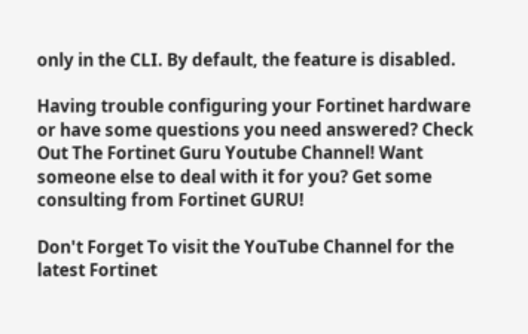only in the CLI. By default, the feature is disabled.

Having trouble configuring your Fortinet hardware or have some questions you need answered? Check Out The Fortinet Guru Youtube Channel! Want someone else to deal with it for you? Get some consulting from Fortinet GURU!

Don't Forget To visit the YouTube Channel for the latest Fortinet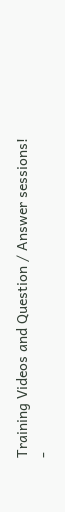Training Videos and Question / Answer sessions!
-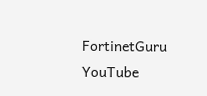FortinetGuru YouTube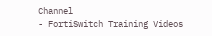Channel
- FortiSwitch Training Videos